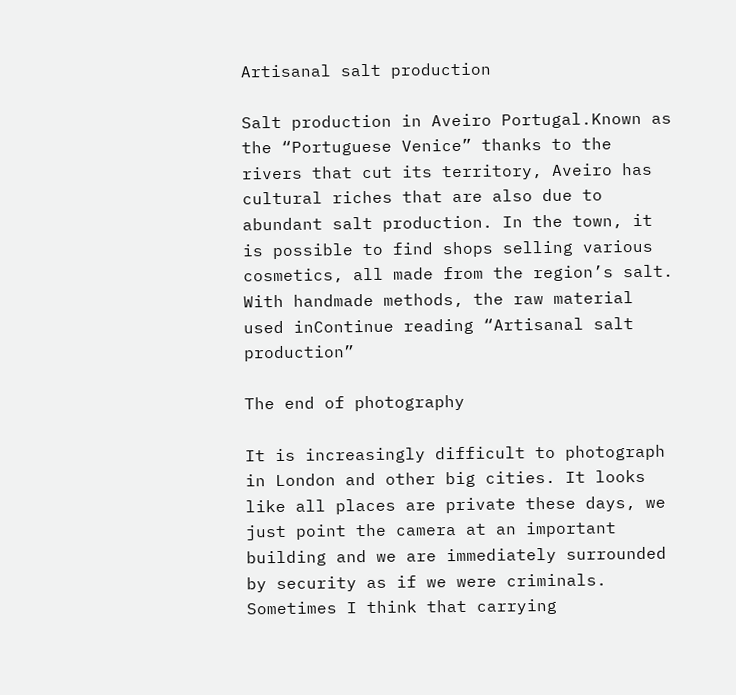Artisanal salt production

Salt production in Aveiro Portugal.Known as the “Portuguese Venice” thanks to the rivers that cut its territory, Aveiro has cultural riches that are also due to abundant salt production. In the town, it is possible to find shops selling various cosmetics, all made from the region’s salt. With handmade methods, the raw material used inContinue reading “Artisanal salt production”

The end of photography

It is increasingly difficult to photograph in London and other big cities. It looks like all places are private these days, we just point the camera at an important building and we are immediately surrounded by security as if we were criminals. Sometimes I think that carrying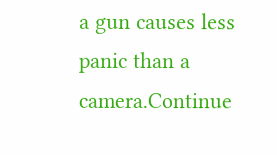a gun causes less panic than a camera.Continue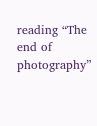reading “The end of photography”